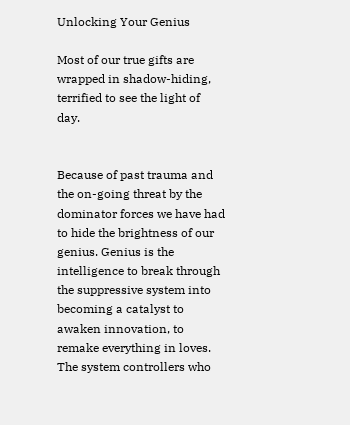Unlocking Your Genius

Most of our true gifts are wrapped in shadow-hiding, terrified to see the light of day.


Because of past trauma and the on-going threat by the dominator forces we have had to hide the brightness of our genius. Genius is the intelligence to break through the suppressive system into becoming a catalyst to awaken innovation, to remake everything in loves. The system controllers who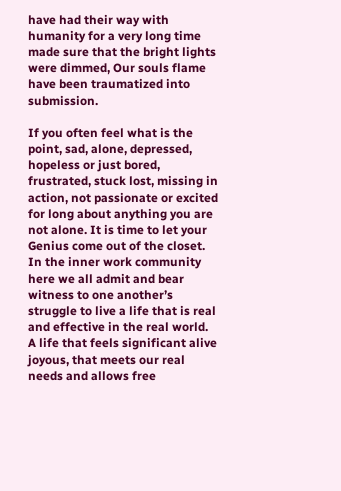have had their way with humanity for a very long time made sure that the bright lights were dimmed, Our souls flame have been traumatized into submission.

If you often feel what is the point, sad, alone, depressed, hopeless or just bored, frustrated, stuck lost, missing in action, not passionate or excited for long about anything you are not alone. It is time to let your Genius come out of the closet. In the inner work community here we all admit and bear witness to one another’s struggle to live a life that is real and effective in the real world. A life that feels significant alive joyous, that meets our real needs and allows free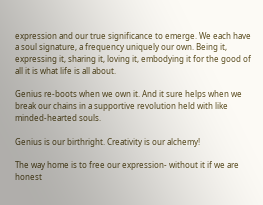expression and our true significance to emerge. We each have a soul signature, a frequency uniquely our own. Being it, expressing it, sharing it, loving it, embodying it for the good of all it is what life is all about.

Genius re-boots when we own it. And it sure helps when we break our chains in a supportive revolution held with like minded-hearted souls.

Genius is our birthright. Creativity is our alchemy!

The way home is to free our expression- without it if we are honest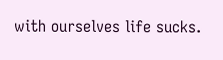with ourselves life sucks.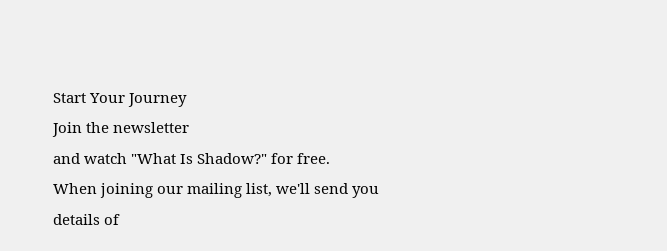Start Your Journey
Join the newsletter
and watch "What Is Shadow?" for free.
When joining our mailing list, we'll send you details of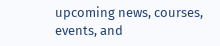upcoming news, courses, events, and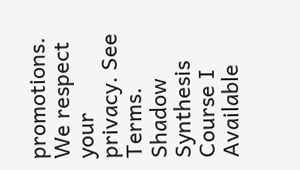promotions. We respect your privacy. See Terms.
Shadow Synthesis Course I Available